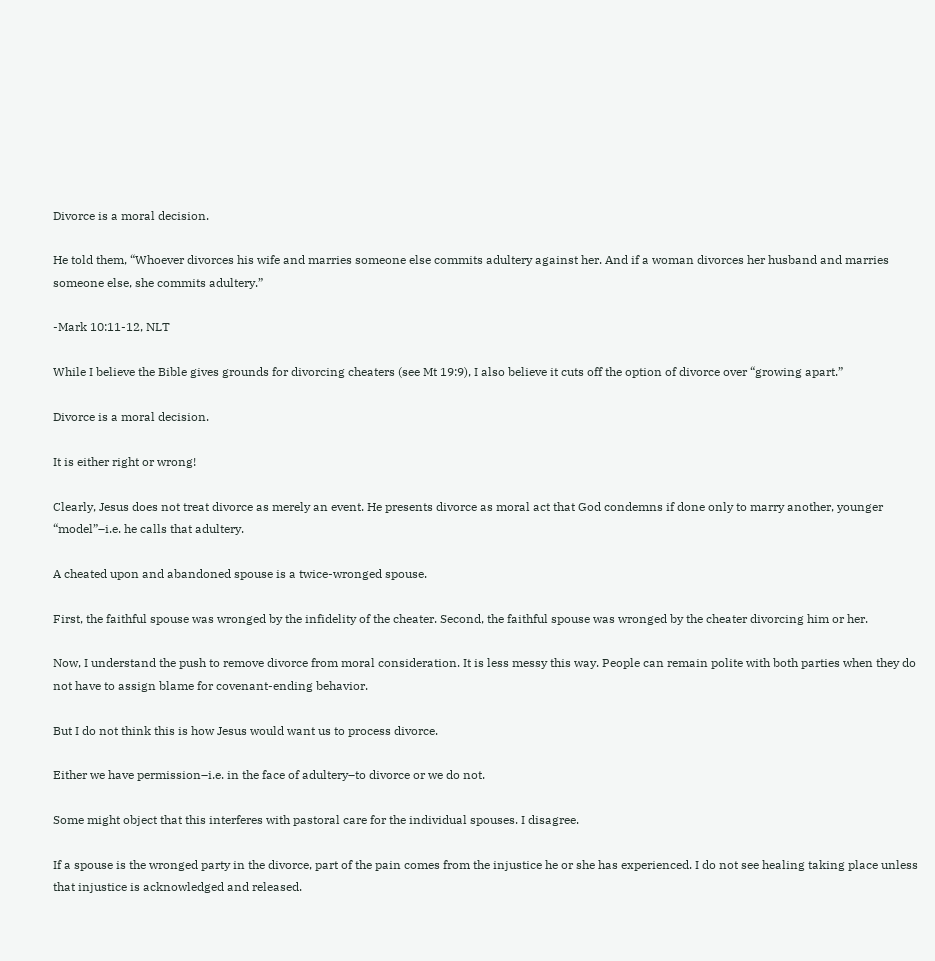Divorce is a moral decision.

He told them, “Whoever divorces his wife and marries someone else commits adultery against her. And if a woman divorces her husband and marries someone else, she commits adultery.”

-Mark 10:11-12, NLT

While I believe the Bible gives grounds for divorcing cheaters (see Mt 19:9), I also believe it cuts off the option of divorce over “growing apart.”

Divorce is a moral decision.

It is either right or wrong!

Clearly, Jesus does not treat divorce as merely an event. He presents divorce as moral act that God condemns if done only to marry another, younger “model”–i.e. he calls that adultery.

A cheated upon and abandoned spouse is a twice-wronged spouse.

First, the faithful spouse was wronged by the infidelity of the cheater. Second, the faithful spouse was wronged by the cheater divorcing him or her.

Now, I understand the push to remove divorce from moral consideration. It is less messy this way. People can remain polite with both parties when they do not have to assign blame for covenant-ending behavior.

But I do not think this is how Jesus would want us to process divorce.

Either we have permission–i.e. in the face of adultery–to divorce or we do not.

Some might object that this interferes with pastoral care for the individual spouses. I disagree.

If a spouse is the wronged party in the divorce, part of the pain comes from the injustice he or she has experienced. I do not see healing taking place unless that injustice is acknowledged and released.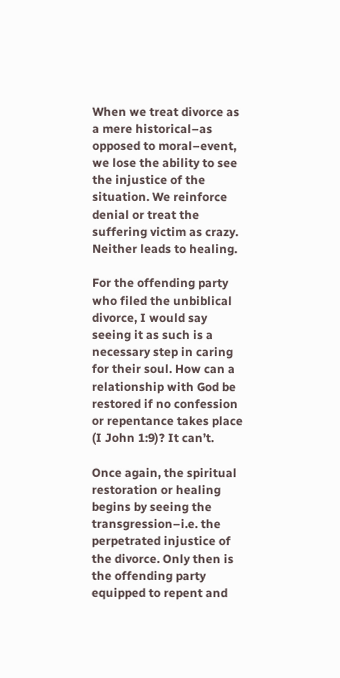When we treat divorce as a mere historical–as opposed to moral–event, we lose the ability to see the injustice of the situation. We reinforce denial or treat the suffering victim as crazy. Neither leads to healing.

For the offending party who filed the unbiblical divorce, I would say seeing it as such is a necessary step in caring for their soul. How can a relationship with God be restored if no confession or repentance takes place (I John 1:9)? It can’t.

Once again, the spiritual restoration or healing begins by seeing the transgression–i.e. the perpetrated injustice of the divorce. Only then is the offending party equipped to repent and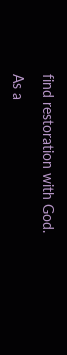find restoration with God.

As a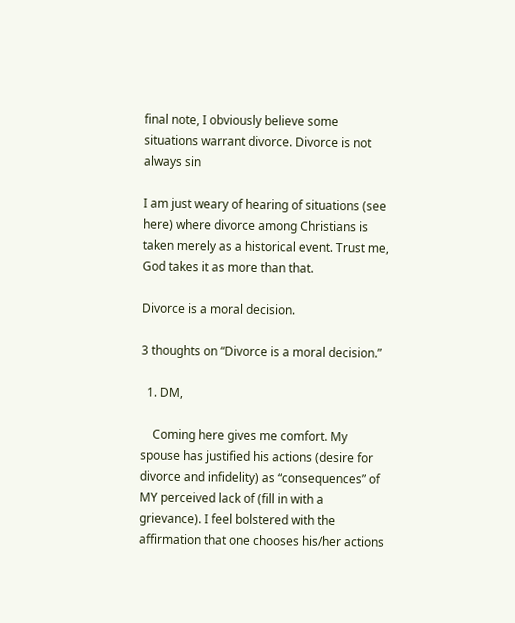final note, I obviously believe some situations warrant divorce. Divorce is not always sin

I am just weary of hearing of situations (see here) where divorce among Christians is taken merely as a historical event. Trust me, God takes it as more than that.

Divorce is a moral decision.

3 thoughts on “Divorce is a moral decision.”

  1. DM,

    Coming here gives me comfort. My spouse has justified his actions (desire for divorce and infidelity) as “consequences” of MY perceived lack of (fill in with a grievance). I feel bolstered with the affirmation that one chooses his/her actions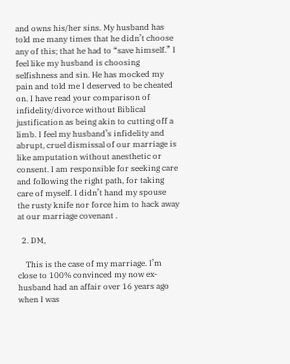and owns his/her sins. My husband has told me many times that he didn’t choose any of this; that he had to “save himself.” I feel like my husband is choosing selfishness and sin. He has mocked my pain and told me I deserved to be cheated on. I have read your comparison of infidelity/divorce without Biblical justification as being akin to cutting off a limb. I feel my husband’s infidelity and abrupt, cruel dismissal of our marriage is like amputation without anesthetic or consent. I am responsible for seeking care and following the right path, for taking care of myself. I didn’t hand my spouse the rusty knife nor force him to hack away at our marriage covenant .

  2. DM,

    This is the case of my marriage. I’m close to 100% convinced my now ex-husband had an affair over 16 years ago when I was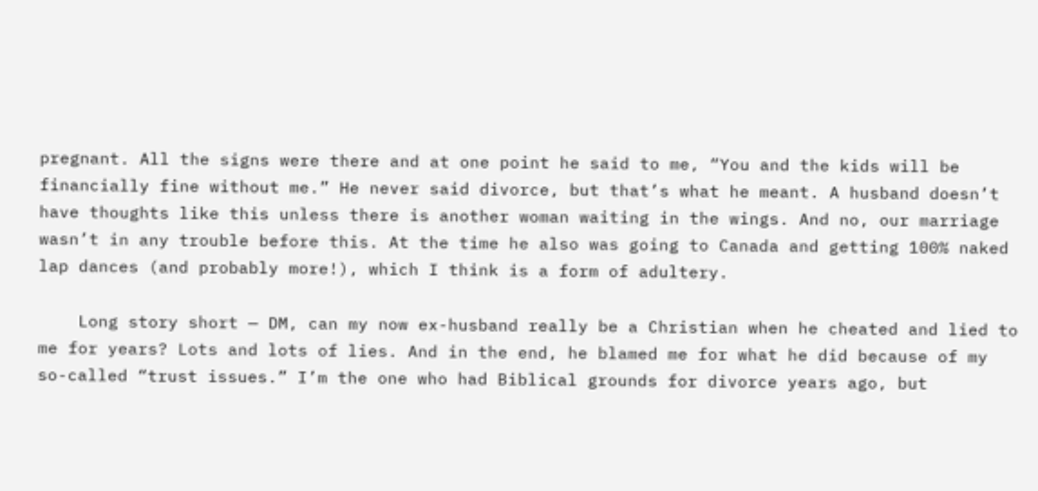pregnant. All the signs were there and at one point he said to me, “You and the kids will be financially fine without me.” He never said divorce, but that’s what he meant. A husband doesn’t have thoughts like this unless there is another woman waiting in the wings. And no, our marriage wasn’t in any trouble before this. At the time he also was going to Canada and getting 100% naked lap dances (and probably more!), which I think is a form of adultery.

    Long story short — DM, can my now ex-husband really be a Christian when he cheated and lied to me for years? Lots and lots of lies. And in the end, he blamed me for what he did because of my so-called “trust issues.” I’m the one who had Biblical grounds for divorce years ago, but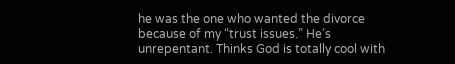he was the one who wanted the divorce because of my “trust issues.” He’s unrepentant. Thinks God is totally cool with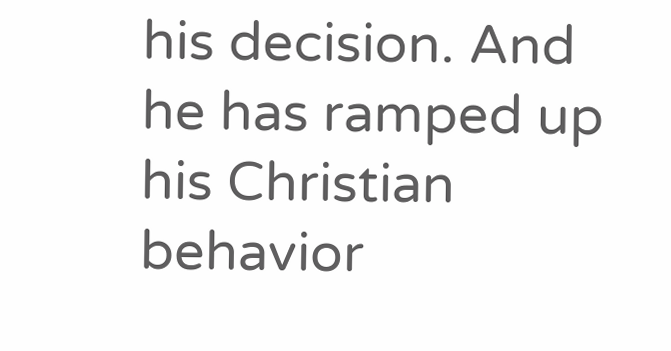his decision. And he has ramped up his Christian behavior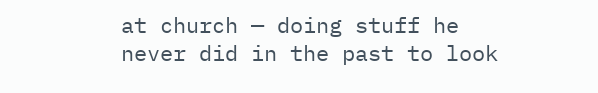at church — doing stuff he never did in the past to look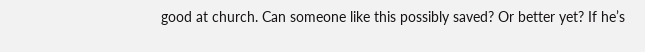good at church. Can someone like this possibly saved? Or better yet? If he’s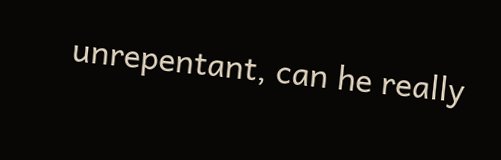unrepentant, can he really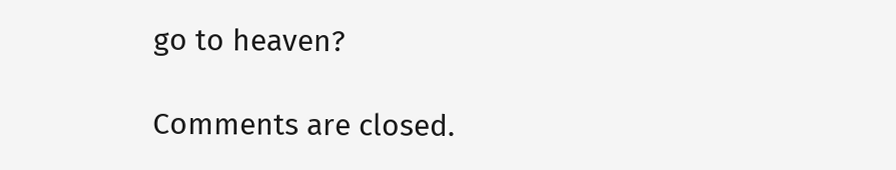go to heaven?

Comments are closed.